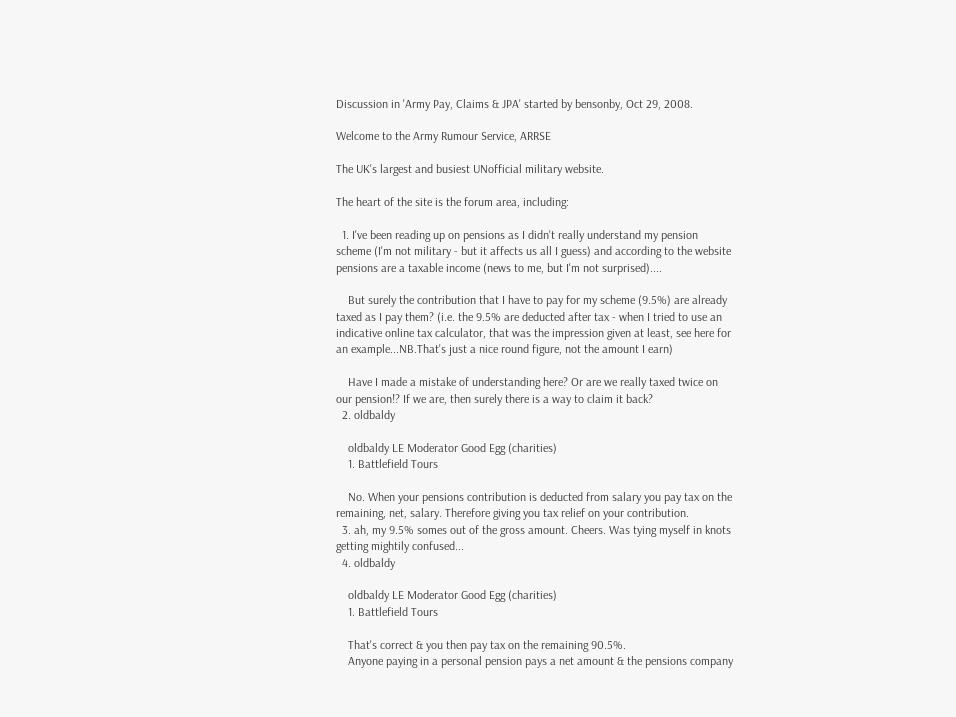Discussion in 'Army Pay, Claims & JPA' started by bensonby, Oct 29, 2008.

Welcome to the Army Rumour Service, ARRSE

The UK's largest and busiest UNofficial military website.

The heart of the site is the forum area, including:

  1. I've been reading up on pensions as I didn't really understand my pension scheme (I'm not military - but it affects us all I guess) and according to the website pensions are a taxable income (news to me, but I'm not surprised)....

    But surely the contribution that I have to pay for my scheme (9.5%) are already taxed as I pay them? (i.e. the 9.5% are deducted after tax - when I tried to use an indicative online tax calculator, that was the impression given at least, see here for an example...NB.That's just a nice round figure, not the amount I earn)

    Have I made a mistake of understanding here? Or are we really taxed twice on our pension!? If we are, then surely there is a way to claim it back?
  2. oldbaldy

    oldbaldy LE Moderator Good Egg (charities)
    1. Battlefield Tours

    No. When your pensions contribution is deducted from salary you pay tax on the remaining, net, salary. Therefore giving you tax relief on your contribution.
  3. ah, my 9.5% somes out of the gross amount. Cheers. Was tying myself in knots getting mightily confused...
  4. oldbaldy

    oldbaldy LE Moderator Good Egg (charities)
    1. Battlefield Tours

    That's correct & you then pay tax on the remaining 90.5%.
    Anyone paying in a personal pension pays a net amount & the pensions company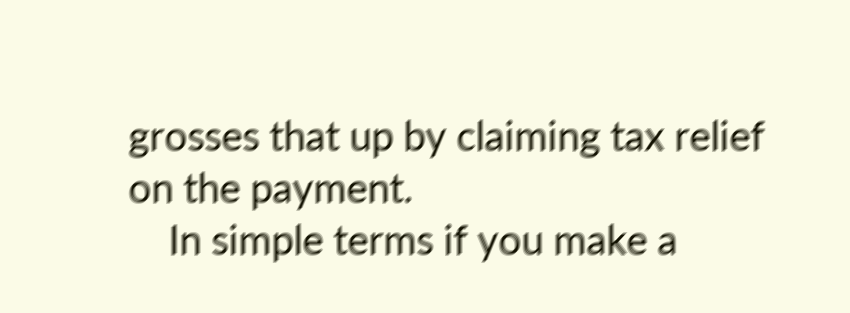grosses that up by claiming tax relief on the payment.
    In simple terms if you make a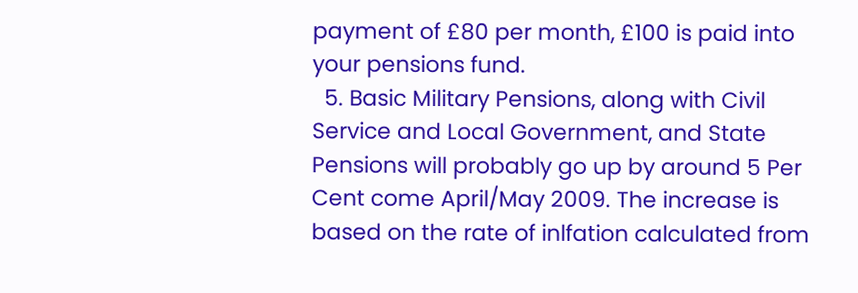payment of £80 per month, £100 is paid into your pensions fund.
  5. Basic Military Pensions, along with Civil Service and Local Government, and State Pensions will probably go up by around 5 Per Cent come April/May 2009. The increase is based on the rate of inlfation calculated from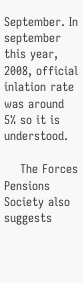September. In september this year, 2008, official inlation rate was around 5% so it is understood.

    The Forces Pensions Society also suggests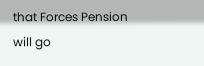that Forces Pension will go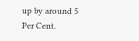up by around 5 Per Cent.